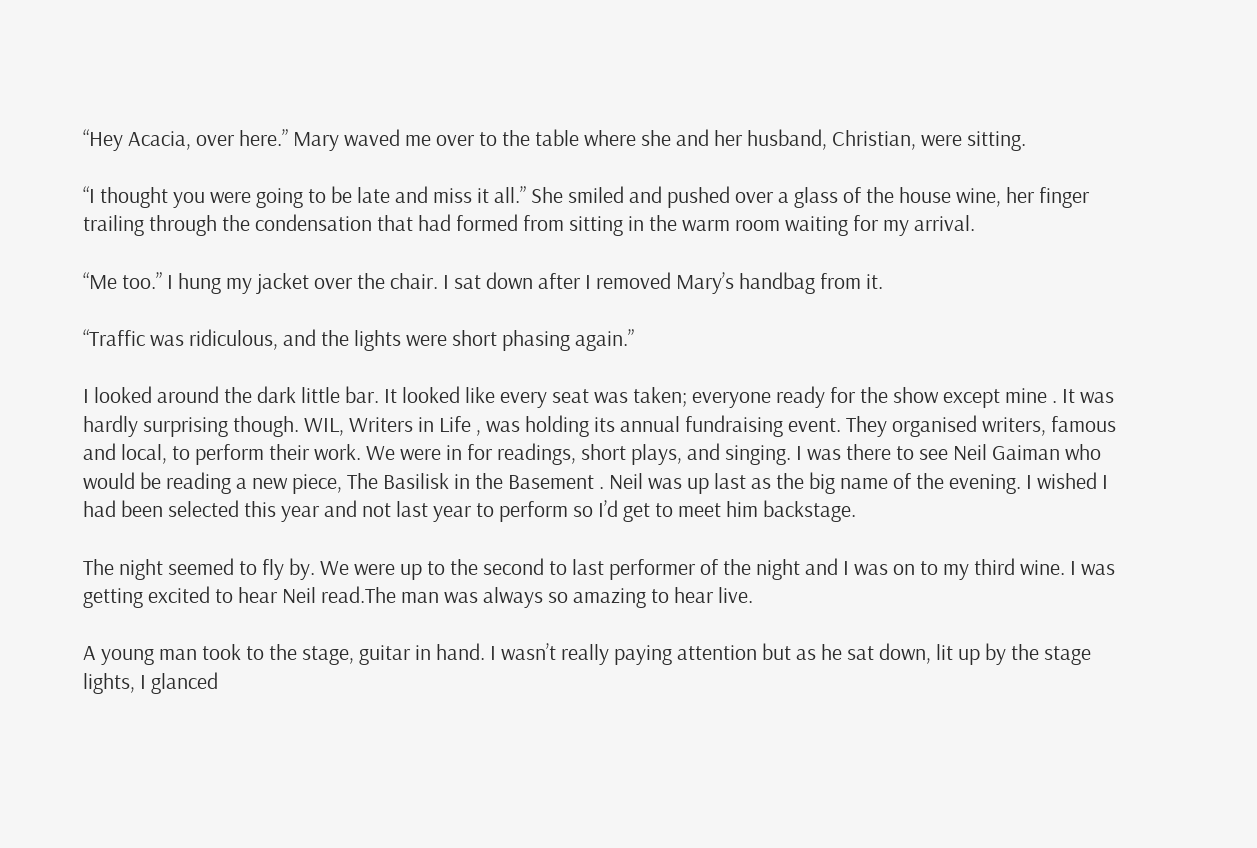“Hey Acacia, over here.” Mary waved me over to the table where she and her husband, Christian, were sitting.

“I thought you were going to be late and miss it all.” She smiled and pushed over a glass of the house wine, her finger trailing through the condensation that had formed from sitting in the warm room waiting for my arrival.

“Me too.” I hung my jacket over the chair. I sat down after I removed Mary’s handbag from it.

“Traffic was ridiculous, and the lights were short phasing again.”

I looked around the dark little bar. It looked like every seat was taken; everyone ready for the show except mine . It was hardly surprising though. WIL, Writers in Life , was holding its annual fundraising event. They organised writers, famous and local, to perform their work. We were in for readings, short plays, and singing. I was there to see Neil Gaiman who would be reading a new piece, The Basilisk in the Basement . Neil was up last as the big name of the evening. I wished I had been selected this year and not last year to perform so I’d get to meet him backstage.

The night seemed to fly by. We were up to the second to last performer of the night and I was on to my third wine. I was getting excited to hear Neil read.The man was always so amazing to hear live.

A young man took to the stage, guitar in hand. I wasn’t really paying attention but as he sat down, lit up by the stage lights, I glanced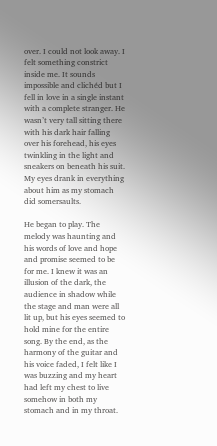over. I could not look away. I felt something constrict inside me. It sounds impossible and clichéd but I fell in love in a single instant with a complete stranger. He wasn’t very tall sitting there with his dark hair falling over his forehead, his eyes twinkling in the light and sneakers on beneath his suit. My eyes drank in everything about him as my stomach did somersaults.

He began to play. The melody was haunting and his words of love and hope and promise seemed to be for me. I knew it was an illusion of the dark, the audience in shadow while the stage and man were all lit up, but his eyes seemed to hold mine for the entire song. By the end, as the harmony of the guitar and his voice faded, I felt like I was buzzing and my heart had left my chest to live somehow in both my stomach and in my throat.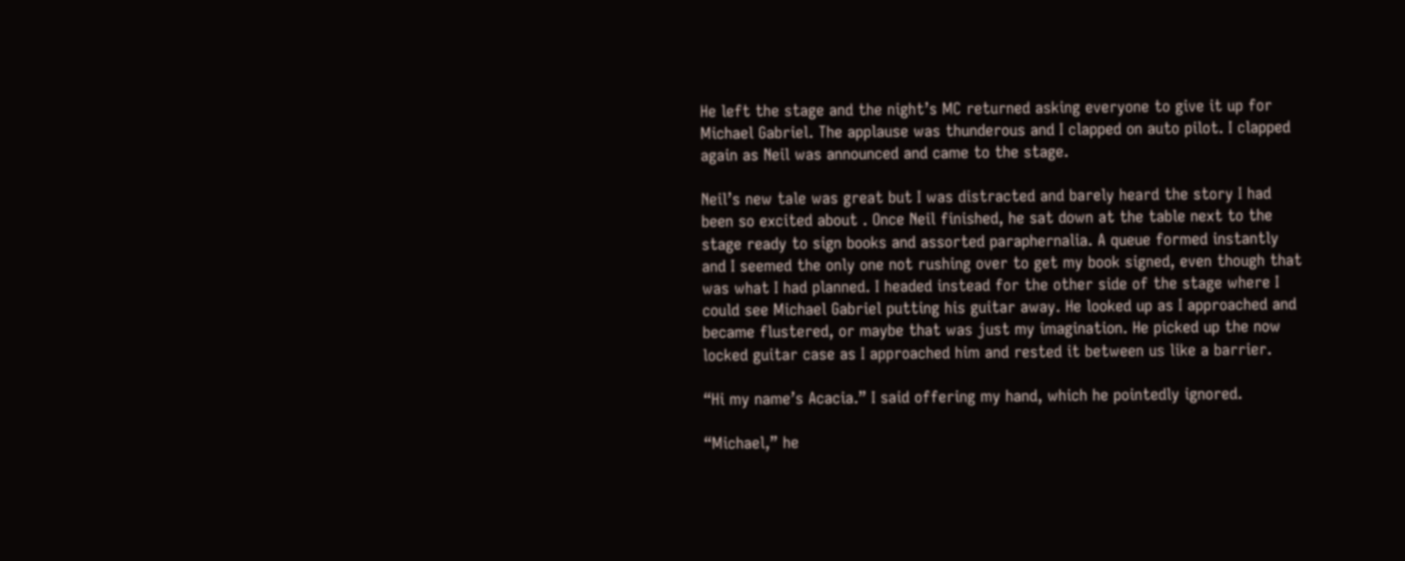He left the stage and the night’s MC returned asking everyone to give it up for Michael Gabriel. The applause was thunderous and I clapped on auto pilot. I clapped again as Neil was announced and came to the stage.

Neil’s new tale was great but I was distracted and barely heard the story I had been so excited about . Once Neil finished, he sat down at the table next to the stage ready to sign books and assorted paraphernalia. A queue formed instantly and I seemed the only one not rushing over to get my book signed, even though that was what I had planned. I headed instead for the other side of the stage where I could see Michael Gabriel putting his guitar away. He looked up as I approached and became flustered, or maybe that was just my imagination. He picked up the now locked guitar case as I approached him and rested it between us like a barrier.

“Hi my name’s Acacia.” I said offering my hand, which he pointedly ignored.

“Michael,” he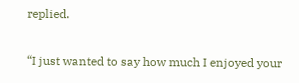replied.

“I just wanted to say how much I enjoyed your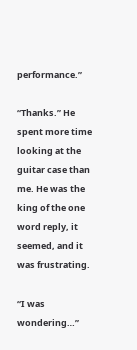performance.”

“Thanks.” He spent more time looking at the guitar case than me. He was the king of the one word reply, it seemed, and it was frustrating.

“I was wondering…”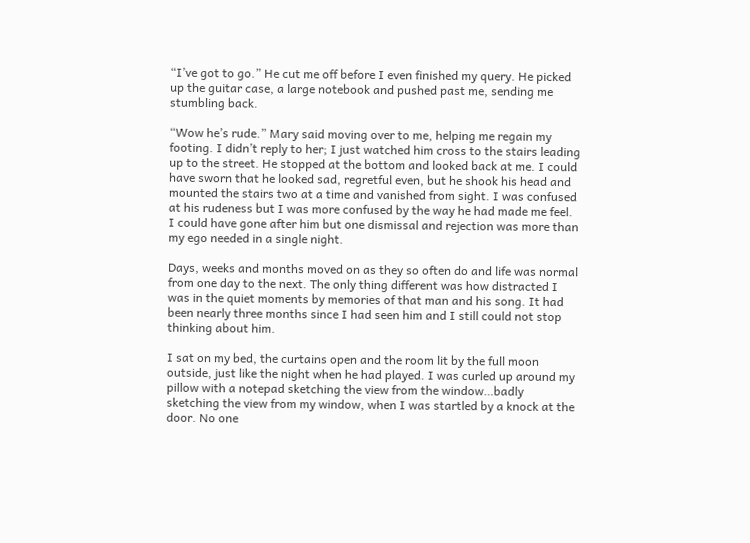“I’ve got to go.” He cut me off before I even finished my query. He picked up the guitar case, a large notebook and pushed past me, sending me stumbling back.

“Wow he’s rude.” Mary said moving over to me, helping me regain my footing. I didn’t reply to her; I just watched him cross to the stairs leading up to the street. He stopped at the bottom and looked back at me. I could have sworn that he looked sad, regretful even, but he shook his head and mounted the stairs two at a time and vanished from sight. I was confused at his rudeness but I was more confused by the way he had made me feel. I could have gone after him but one dismissal and rejection was more than my ego needed in a single night.

Days, weeks and months moved on as they so often do and life was normal from one day to the next. The only thing different was how distracted I was in the quiet moments by memories of that man and his song. It had been nearly three months since I had seen him and I still could not stop thinking about him.

I sat on my bed, the curtains open and the room lit by the full moon outside, just like the night when he had played. I was curled up around my pillow with a notepad sketching the view from the window…badly sketching the view from my window, when I was startled by a knock at the door. No one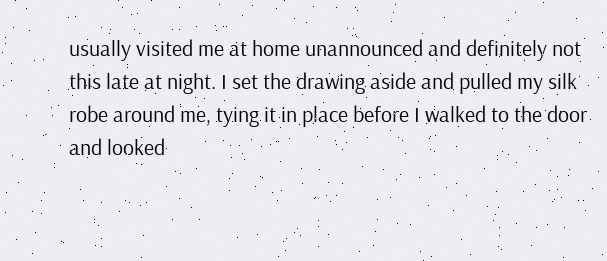usually visited me at home unannounced and definitely not this late at night. I set the drawing aside and pulled my silk robe around me, tying it in place before I walked to the door and looked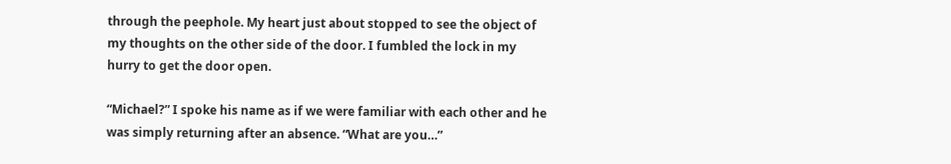through the peephole. My heart just about stopped to see the object of my thoughts on the other side of the door. I fumbled the lock in my hurry to get the door open.

“Michael?” I spoke his name as if we were familiar with each other and he was simply returning after an absence. “What are you…”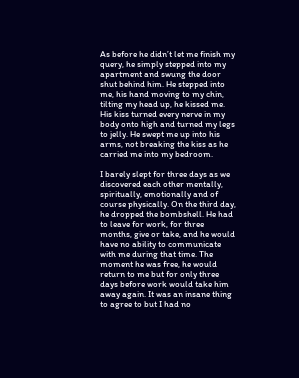As before he didn’t let me finish my query, he simply stepped into my apartment and swung the door shut behind him. He stepped into me, his hand moving to my chin, tilting my head up, he kissed me. His kiss turned every nerve in my body onto high and turned my legs to jelly. He swept me up into his arms, not breaking the kiss as he carried me into my bedroom.

I barely slept for three days as we discovered each other mentally, spiritually, emotionally and of course physically. On the third day, he dropped the bombshell. He had to leave for work, for three months, give or take, and he would have no ability to communicate with me during that time. The moment he was free, he would return to me but for only three days before work would take him away again. It was an insane thing to agree to but I had no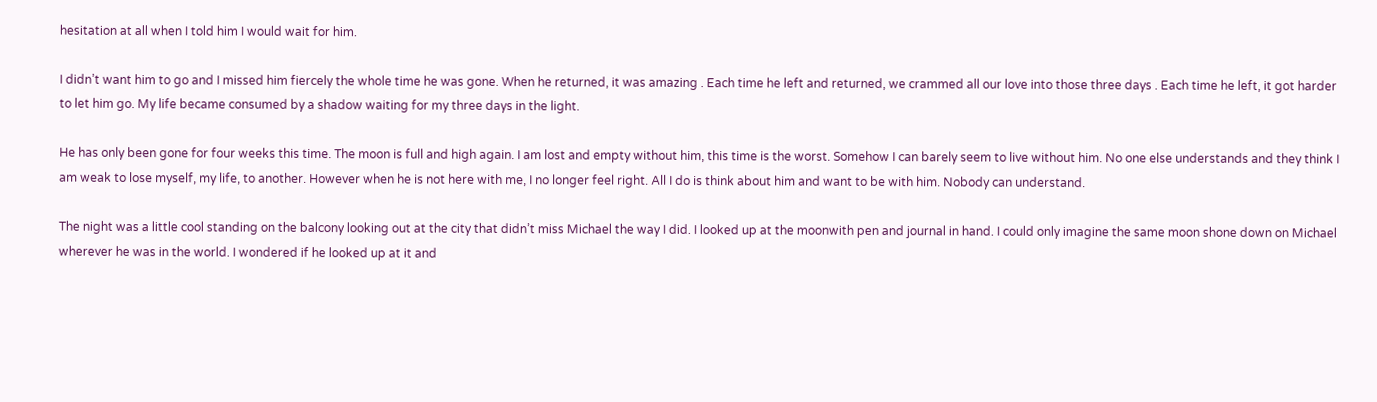hesitation at all when I told him I would wait for him.

I didn’t want him to go and I missed him fiercely the whole time he was gone. When he returned, it was amazing . Each time he left and returned, we crammed all our love into those three days . Each time he left, it got harder to let him go. My life became consumed by a shadow waiting for my three days in the light.

He has only been gone for four weeks this time. The moon is full and high again. I am lost and empty without him, this time is the worst. Somehow I can barely seem to live without him. No one else understands and they think I am weak to lose myself, my life, to another. However when he is not here with me, I no longer feel right. All I do is think about him and want to be with him. Nobody can understand.

The night was a little cool standing on the balcony looking out at the city that didn’t miss Michael the way I did. I looked up at the moonwith pen and journal in hand. I could only imagine the same moon shone down on Michael wherever he was in the world. I wondered if he looked up at it and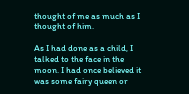thought of me as much as I thought of him.

As I had done as a child, I talked to the face in the moon. I had once believed it was some fairy queen or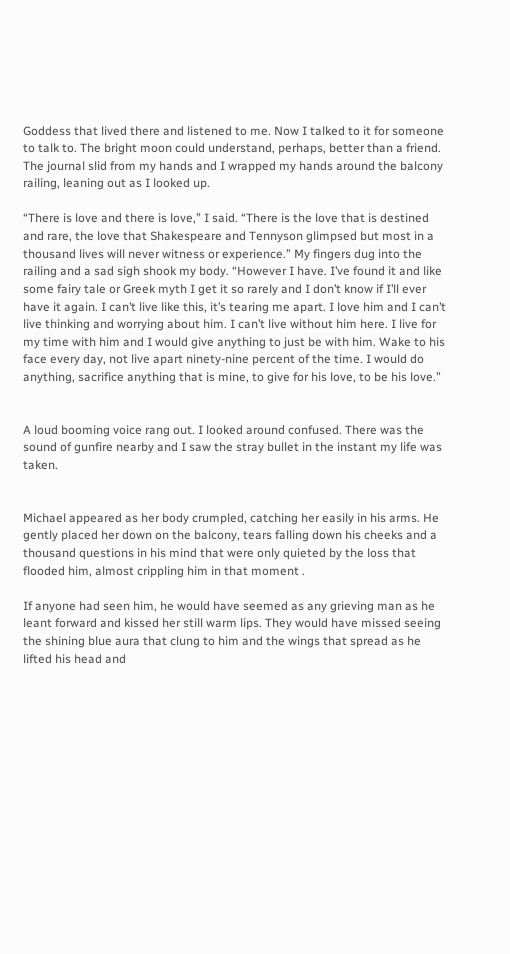Goddess that lived there and listened to me. Now I talked to it for someone to talk to. The bright moon could understand, perhaps, better than a friend. The journal slid from my hands and I wrapped my hands around the balcony railing, leaning out as I looked up.

“There is love and there is love,” I said. “There is the love that is destined and rare, the love that Shakespeare and Tennyson glimpsed but most in a thousand lives will never witness or experience.” My fingers dug into the railing and a sad sigh shook my body. “However I have. I’ve found it and like some fairy tale or Greek myth I get it so rarely and I don’t know if I’ll ever have it again. I can’t live like this, it’s tearing me apart. I love him and I can’t live thinking and worrying about him. I can’t live without him here. I live for my time with him and I would give anything to just be with him. Wake to his face every day, not live apart ninety-nine percent of the time. I would do anything, sacrifice anything that is mine, to give for his love, to be his love.”


A loud booming voice rang out. I looked around confused. There was the sound of gunfire nearby and I saw the stray bullet in the instant my life was taken.


Michael appeared as her body crumpled, catching her easily in his arms. He gently placed her down on the balcony, tears falling down his cheeks and a thousand questions in his mind that were only quieted by the loss that flooded him, almost crippling him in that moment .

If anyone had seen him, he would have seemed as any grieving man as he leant forward and kissed her still warm lips. They would have missed seeing the shining blue aura that clung to him and the wings that spread as he lifted his head and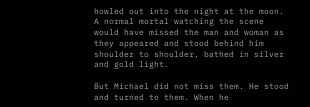howled out into the night at the moon. A normal mortal watching the scene would have missed the man and woman as they appeared and stood behind him shoulder to shoulder, bathed in silver and gold light.

But Michael did not miss them. He stood and turned to them. When he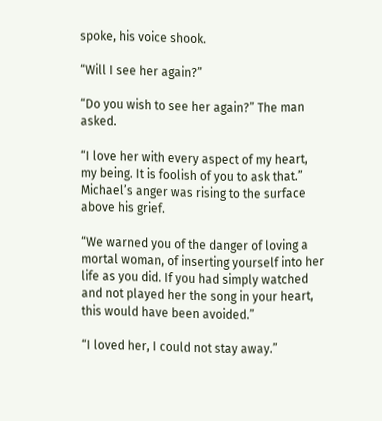spoke, his voice shook.

“Will I see her again?”

“Do you wish to see her again?” The man asked.

“I love her with every aspect of my heart, my being. It is foolish of you to ask that.” Michael’s anger was rising to the surface above his grief.

“We warned you of the danger of loving a mortal woman, of inserting yourself into her life as you did. If you had simply watched and not played her the song in your heart, this would have been avoided.”

“I loved her, I could not stay away.”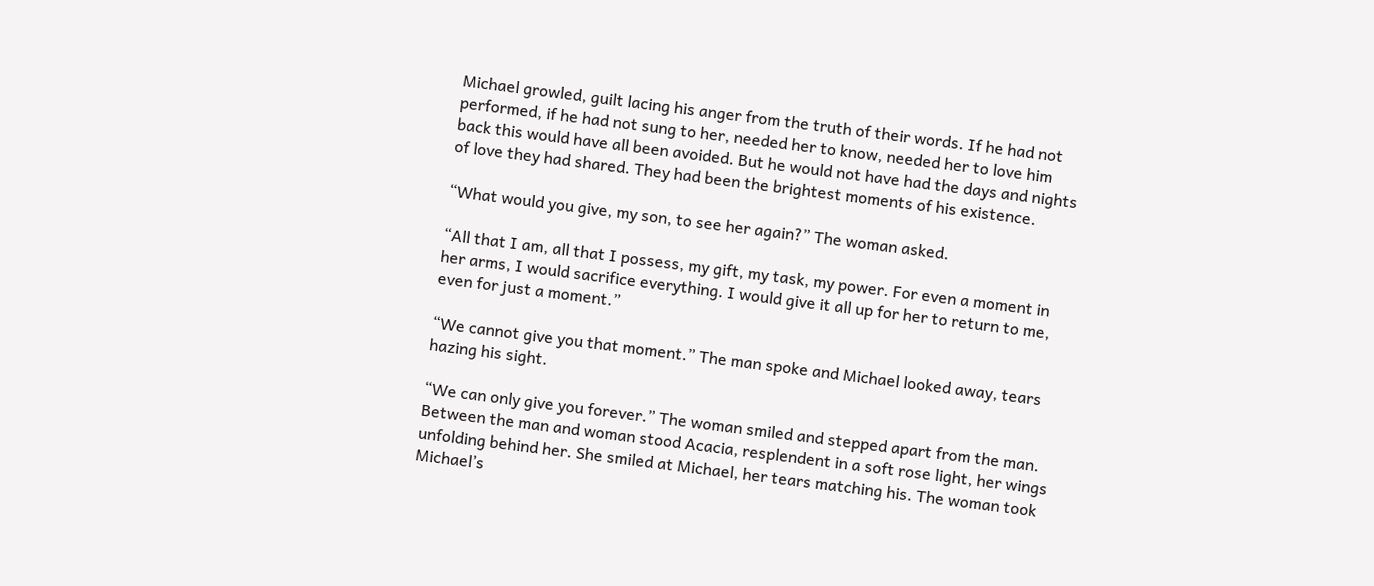Michael growled, guilt lacing his anger from the truth of their words. If he had not performed, if he had not sung to her, needed her to know, needed her to love him back this would have all been avoided. But he would not have had the days and nights of love they had shared. They had been the brightest moments of his existence.

“What would you give, my son, to see her again?” The woman asked.

“All that I am, all that I possess, my gift, my task, my power. For even a moment in her arms, I would sacrifice everything. I would give it all up for her to return to me, even for just a moment.”

“We cannot give you that moment.” The man spoke and Michael looked away, tears hazing his sight.

“We can only give you forever.” The woman smiled and stepped apart from the man. Between the man and woman stood Acacia, resplendent in a soft rose light, her wings unfolding behind her. She smiled at Michael, her tears matching his. The woman took Michael’s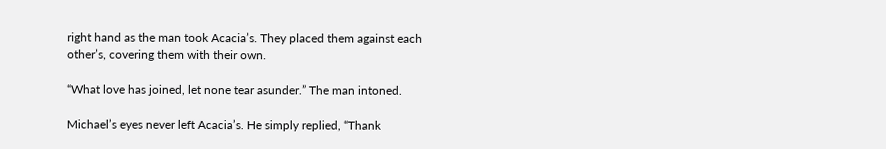right hand as the man took Acacia’s. They placed them against each other’s, covering them with their own.

“What love has joined, let none tear asunder.” The man intoned.

Michael’s eyes never left Acacia’s. He simply replied, “Thank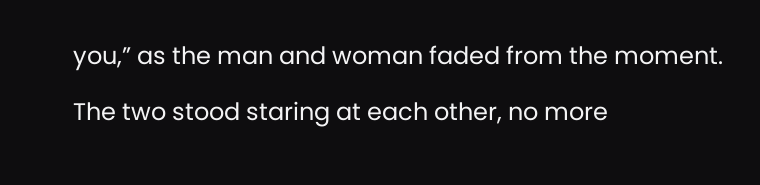you,” as the man and woman faded from the moment.

The two stood staring at each other, no more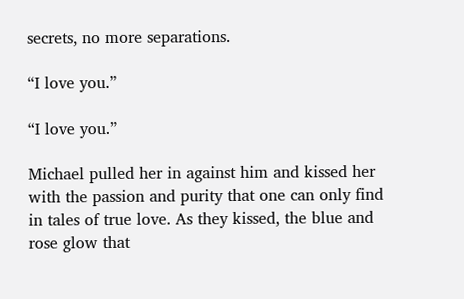secrets, no more separations.

“I love you.”

“I love you.”

Michael pulled her in against him and kissed her with the passion and purity that one can only find in tales of true love. As they kissed, the blue and rose glow that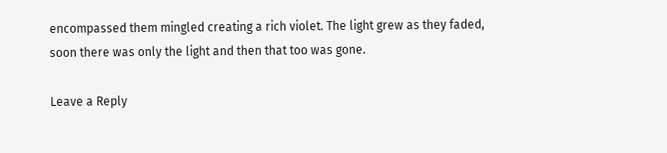encompassed them mingled creating a rich violet. The light grew as they faded, soon there was only the light and then that too was gone.

Leave a Reply